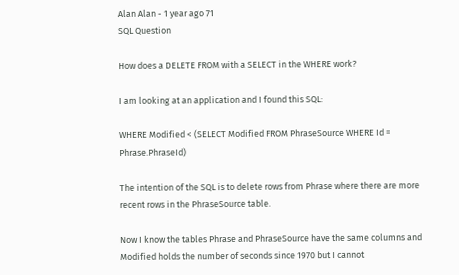Alan Alan - 1 year ago 71
SQL Question

How does a DELETE FROM with a SELECT in the WHERE work?

I am looking at an application and I found this SQL:

WHERE Modified < (SELECT Modified FROM PhraseSource WHERE Id = Phrase.PhraseId)

The intention of the SQL is to delete rows from Phrase where there are more recent rows in the PhraseSource table.

Now I know the tables Phrase and PhraseSource have the same columns and Modified holds the number of seconds since 1970 but I cannot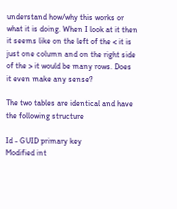understand how/why this works or what it is doing. When I look at it then it seems like on the left of the < it is just one column and on the right side of the > it would be many rows. Does it even make any sense?

The two tables are identical and have the following structure

Id - GUID primary key
Modified int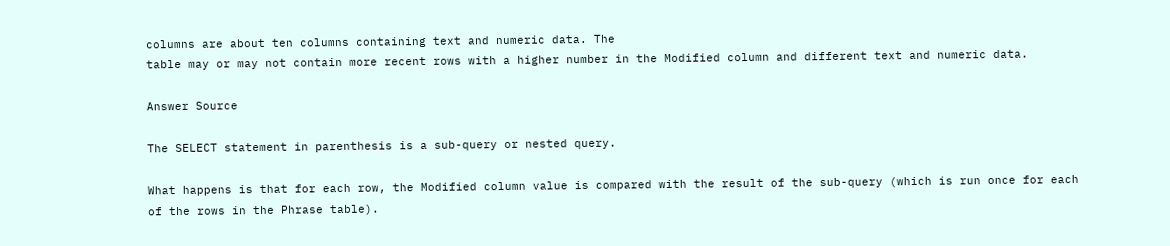columns are about ten columns containing text and numeric data. The
table may or may not contain more recent rows with a higher number in the Modified column and different text and numeric data.

Answer Source

The SELECT statement in parenthesis is a sub-query or nested query.

What happens is that for each row, the Modified column value is compared with the result of the sub-query (which is run once for each of the rows in the Phrase table).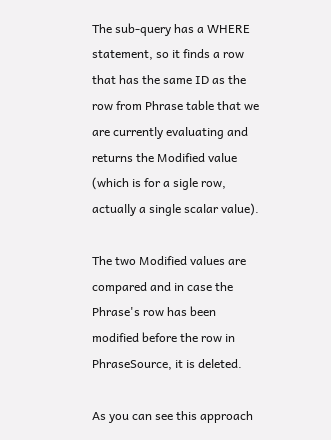The sub-query has a WHERE statement, so it finds a row that has the same ID as the row from Phrase table that we are currently evaluating and returns the Modified value (which is for a sigle row, actually a single scalar value).

The two Modified values are compared and in case the Phrase's row has been modified before the row in PhraseSource, it is deleted.

As you can see this approach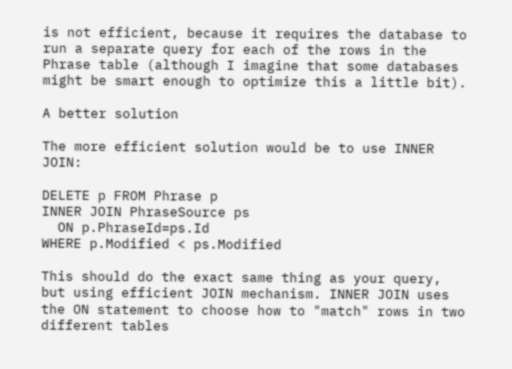is not efficient, because it requires the database to run a separate query for each of the rows in the Phrase table (although I imagine that some databases might be smart enough to optimize this a little bit).

A better solution

The more efficient solution would be to use INNER JOIN:

DELETE p FROM Phrase p
INNER JOIN PhraseSource ps
  ON p.PhraseId=ps.Id
WHERE p.Modified < ps.Modified

This should do the exact same thing as your query, but using efficient JOIN mechanism. INNER JOIN uses the ON statement to choose how to "match" rows in two different tables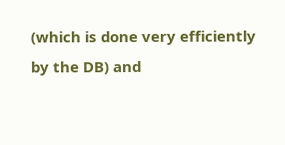(which is done very efficiently by the DB) and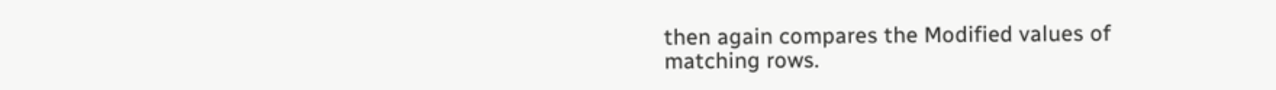then again compares the Modified values of matching rows.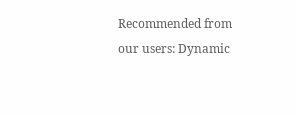Recommended from our users: Dynamic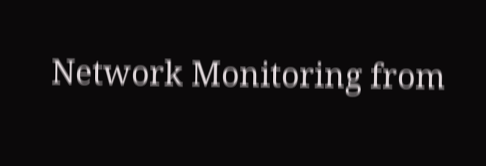Network Monitoring from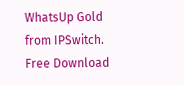WhatsUp Gold from IPSwitch. Free Download